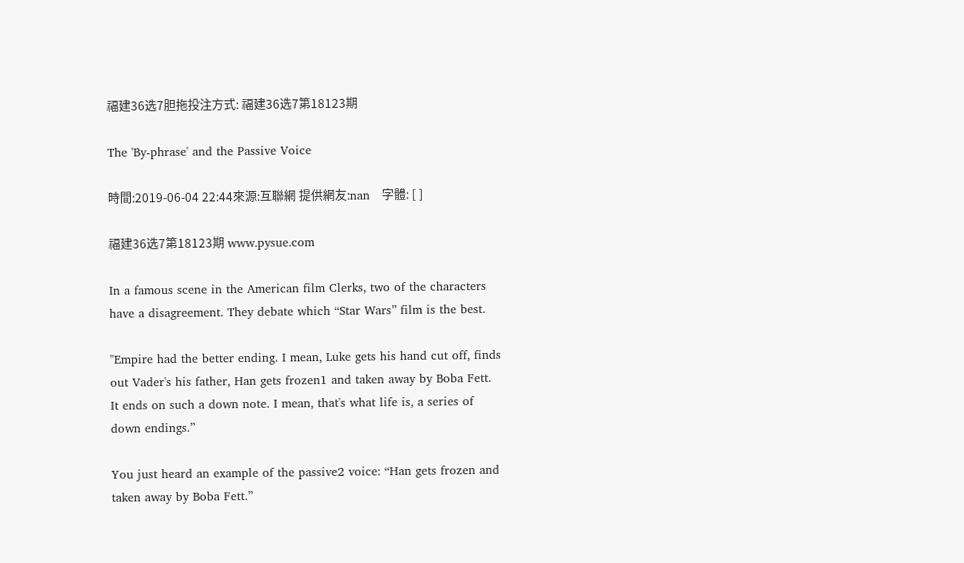福建36选7胆拖投注方式: 福建36选7第18123期

The 'By-phrase' and the Passive Voice

時間:2019-06-04 22:44來源:互聯網 提供網友:nan   字體: [ ]

福建36选7第18123期 www.pysue.com

In a famous scene in the American film Clerks, two of the characters have a disagreement. They debate which “Star Wars” film is the best.

"Empire had the better ending. I mean, Luke gets his hand cut off, finds out Vader's his father, Han gets frozen1 and taken away by Boba Fett. It ends on such a down note. I mean, that's what life is, a series of down endings.”

You just heard an example of the passive2 voice: “Han gets frozen and taken away by Boba Fett.”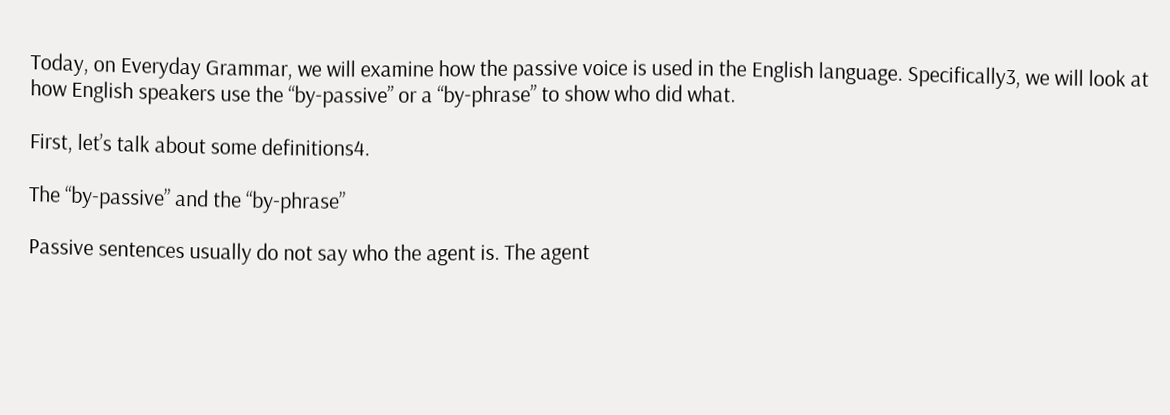Today, on Everyday Grammar, we will examine how the passive voice is used in the English language. Specifically3, we will look at how English speakers use the “by-passive” or a “by-phrase” to show who did what.

First, let’s talk about some definitions4.

The “by-passive” and the “by-phrase”

Passive sentences usually do not say who the agent is. The agent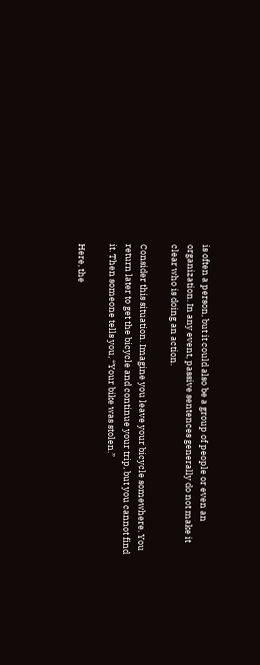is often a person, but it could also be a group of people or even an organization. In any event, passive sentences generally do not make it clear who is doing an action.

Consider this situation. Imagine you leave your bicycle somewhere. You return later to get the bicycle and continue your trip, but you cannot find it. Then someone tells you, “Your bike was stolen.”

Here, the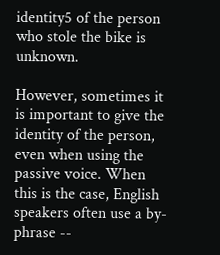identity5 of the person who stole the bike is unknown.

However, sometimes it is important to give the identity of the person, even when using the passive voice. When this is the case, English speakers often use a by-phrase --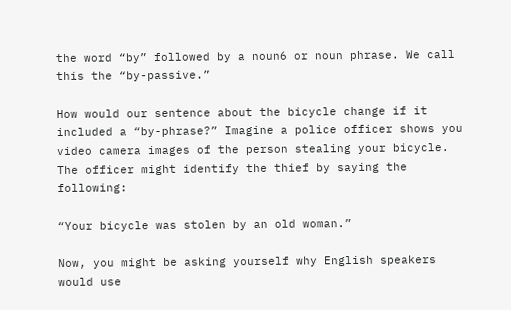the word “by” followed by a noun6 or noun phrase. We call this the “by-passive.”

How would our sentence about the bicycle change if it included a “by-phrase?” Imagine a police officer shows you video camera images of the person stealing your bicycle. The officer might identify the thief by saying the following:

“Your bicycle was stolen by an old woman.”

Now, you might be asking yourself why English speakers would use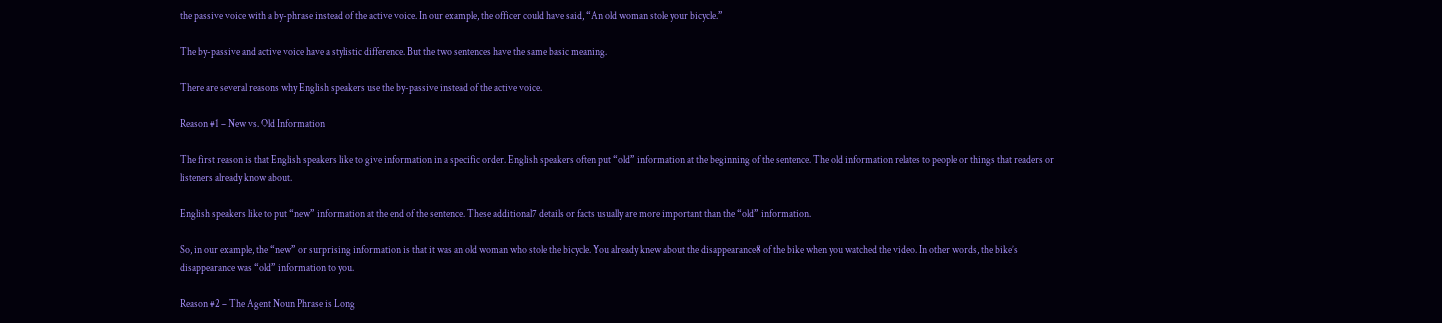the passive voice with a by-phrase instead of the active voice. In our example, the officer could have said, “An old woman stole your bicycle.”

The by-passive and active voice have a stylistic difference. But the two sentences have the same basic meaning.

There are several reasons why English speakers use the by-passive instead of the active voice.

Reason #1 – New vs. Old Information

The first reason is that English speakers like to give information in a specific order. English speakers often put “old” information at the beginning of the sentence. The old information relates to people or things that readers or listeners already know about.

English speakers like to put “new” information at the end of the sentence. These additional7 details or facts usually are more important than the “old” information.

So, in our example, the “new” or surprising information is that it was an old woman who stole the bicycle. You already knew about the disappearance8 of the bike when you watched the video. In other words, the bike’s disappearance was “old” information to you.

Reason #2 – The Agent Noun Phrase is Long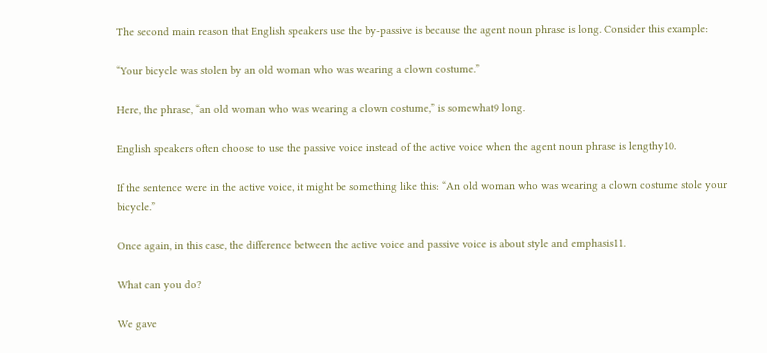The second main reason that English speakers use the by-passive is because the agent noun phrase is long. Consider this example:

“Your bicycle was stolen by an old woman who was wearing a clown costume.”

Here, the phrase, “an old woman who was wearing a clown costume,” is somewhat9 long.

English speakers often choose to use the passive voice instead of the active voice when the agent noun phrase is lengthy10.

If the sentence were in the active voice, it might be something like this: “An old woman who was wearing a clown costume stole your bicycle.”

Once again, in this case, the difference between the active voice and passive voice is about style and emphasis11.

What can you do?

We gave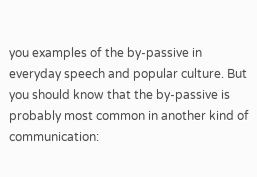you examples of the by-passive in everyday speech and popular culture. But you should know that the by-passive is probably most common in another kind of communication: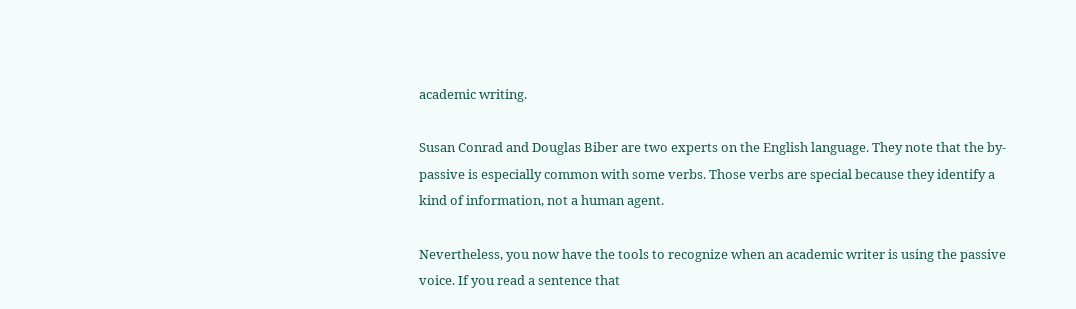academic writing.

Susan Conrad and Douglas Biber are two experts on the English language. They note that the by-passive is especially common with some verbs. Those verbs are special because they identify a kind of information, not a human agent.

Nevertheless, you now have the tools to recognize when an academic writer is using the passive voice. If you read a sentence that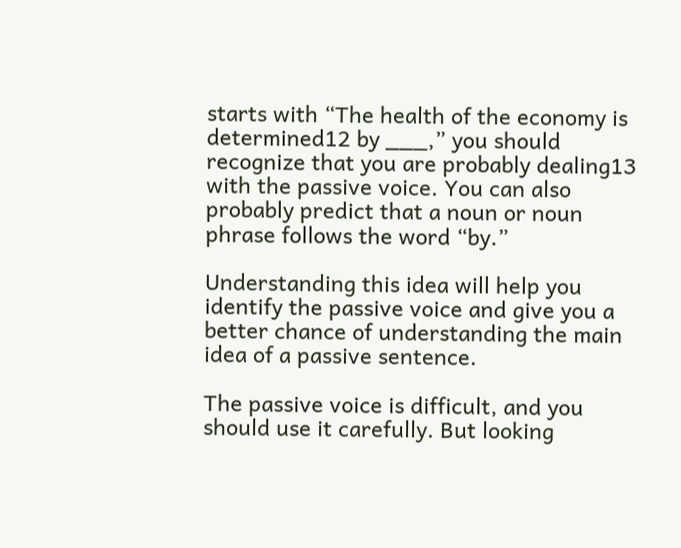starts with “The health of the economy is determined12 by ___,” you should recognize that you are probably dealing13 with the passive voice. You can also probably predict that a noun or noun phrase follows the word “by.”

Understanding this idea will help you identify the passive voice and give you a better chance of understanding the main idea of a passive sentence.

The passive voice is difficult, and you should use it carefully. But looking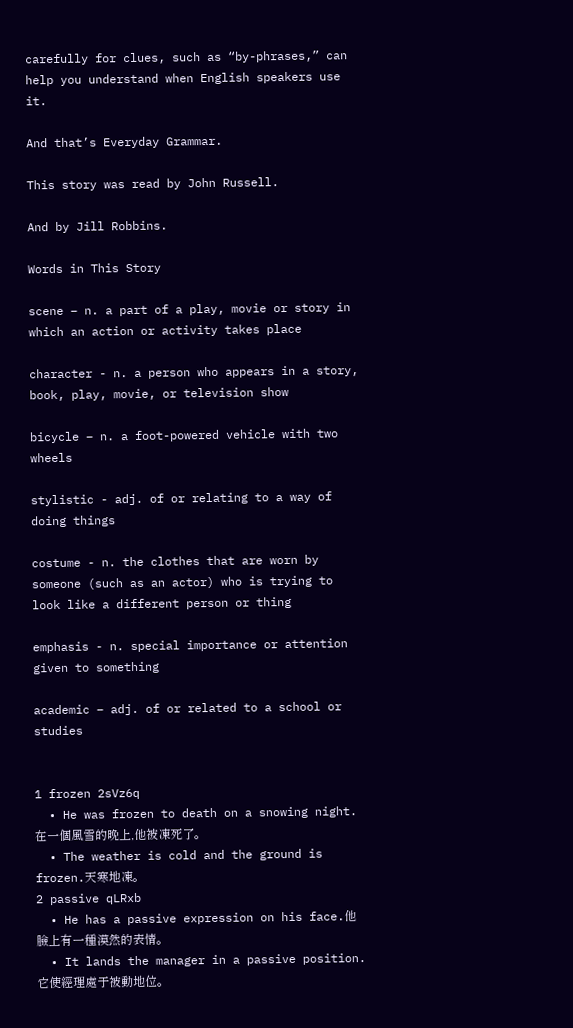carefully for clues, such as “by-phrases,” can help you understand when English speakers use it.

And that’s Everyday Grammar.

This story was read by John Russell.

And by Jill Robbins.

Words in This Story

scene – n. a part of a play, movie or story in which an action or activity takes place

character - n. a person who appears in a story, book, play, movie, or television show

bicycle – n. a foot-powered vehicle with two wheels

stylistic - adj. of or relating to a way of doing things

costume - n. the clothes that are worn by someone (such as an actor) who is trying to look like a different person or thing

emphasis - n. special importance or attention given to something

academic – adj. of or related to a school or studies


1 frozen 2sVz6q
  • He was frozen to death on a snowing night.在一個風雪的晚上,他被凍死了。
  • The weather is cold and the ground is frozen.天寒地凍。
2 passive qLRxb
  • He has a passive expression on his face.他臉上有一種漠然的表情。
  • It lands the manager in a passive position.它使經理處于被動地位。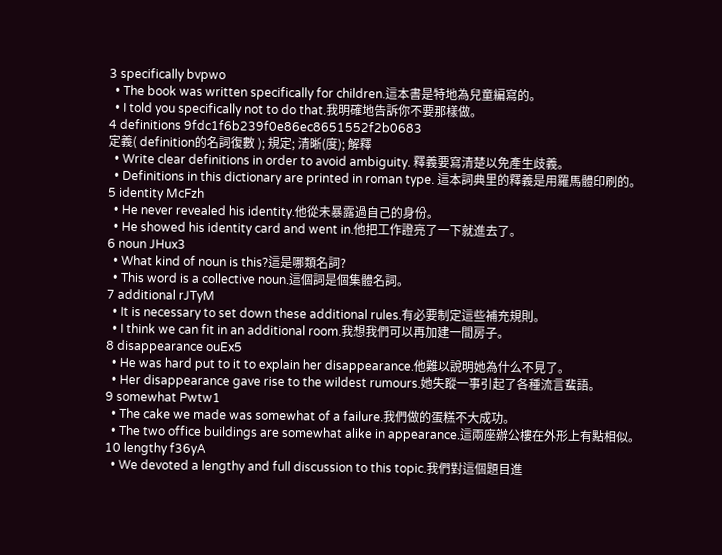3 specifically bvpwo
  • The book was written specifically for children.這本書是特地為兒童編寫的。
  • I told you specifically not to do that.我明確地告訴你不要那樣做。
4 definitions 9fdc1f6b239f0e86ec8651552f2b0683
定義( definition的名詞復數 ); 規定; 清晰(度); 解釋
  • Write clear definitions in order to avoid ambiguity. 釋義要寫清楚以免產生歧義。
  • Definitions in this dictionary are printed in roman type. 這本詞典里的釋義是用羅馬體印刷的。
5 identity McFzh
  • He never revealed his identity.他從未暴露過自己的身份。
  • He showed his identity card and went in.他把工作證亮了一下就進去了。
6 noun JHux3
  • What kind of noun is this?這是哪類名詞?
  • This word is a collective noun.這個詞是個集體名詞。
7 additional rJTyM
  • It is necessary to set down these additional rules.有必要制定這些補充規則。
  • I think we can fit in an additional room.我想我們可以再加建一間房子。
8 disappearance ouEx5
  • He was hard put to it to explain her disappearance.他難以說明她為什么不見了。
  • Her disappearance gave rise to the wildest rumours.她失蹤一事引起了各種流言蜚語。
9 somewhat Pwtw1
  • The cake we made was somewhat of a failure.我們做的蛋糕不大成功。
  • The two office buildings are somewhat alike in appearance.這兩座辦公樓在外形上有點相似。
10 lengthy f36yA
  • We devoted a lengthy and full discussion to this topic.我們對這個題目進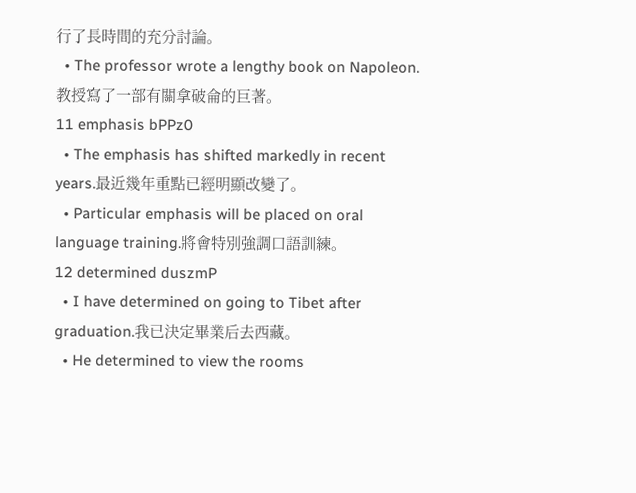行了長時間的充分討論。
  • The professor wrote a lengthy book on Napoleon.教授寫了一部有關拿破侖的巨著。
11 emphasis bPPz0
  • The emphasis has shifted markedly in recent years.最近幾年重點已經明顯改變了。
  • Particular emphasis will be placed on oral language training.將會特別強調口語訓練。
12 determined duszmP
  • I have determined on going to Tibet after graduation.我已決定畢業后去西藏。
  • He determined to view the rooms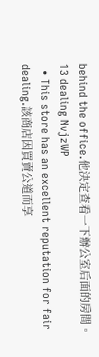behind the office.他決定查看一下辦公室后面的房間。
13 dealing NvjzWP
  • This store has an excellent reputation for fair dealing.該商店因買賣公道而享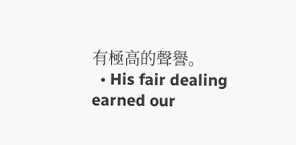有極高的聲譽。
  • His fair dealing earned our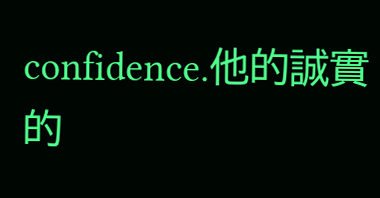confidence.他的誠實的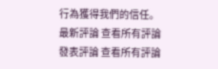行為獲得我們的信任。
最新評論 查看所有評論
發表評論 查看所有評論